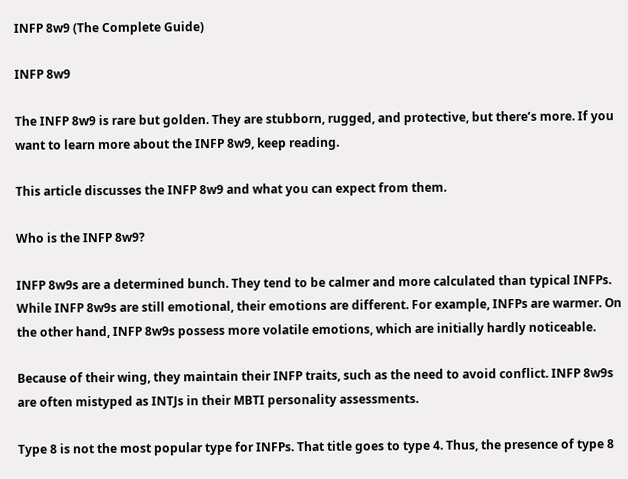INFP 8w9 (The Complete Guide)

INFP 8w9

The INFP 8w9 is rare but golden. They are stubborn, rugged, and protective, but there’s more. If you want to learn more about the INFP 8w9, keep reading.

This article discusses the INFP 8w9 and what you can expect from them.

Who is the INFP 8w9?

INFP 8w9s are a determined bunch. They tend to be calmer and more calculated than typical INFPs. While INFP 8w9s are still emotional, their emotions are different. For example, INFPs are warmer. On the other hand, INFP 8w9s possess more volatile emotions, which are initially hardly noticeable.

Because of their wing, they maintain their INFP traits, such as the need to avoid conflict. INFP 8w9s are often mistyped as INTJs in their MBTI personality assessments.

Type 8 is not the most popular type for INFPs. That title goes to type 4. Thus, the presence of type 8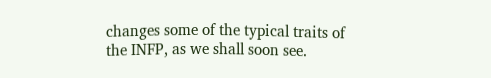changes some of the typical traits of the INFP, as we shall soon see.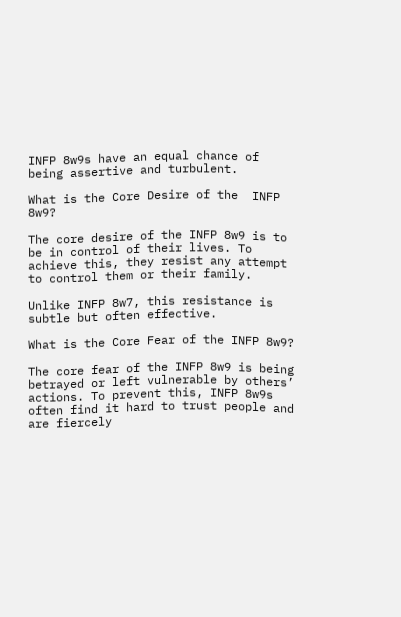INFP 8w9s have an equal chance of being assertive and turbulent.

What is the Core Desire of the  INFP 8w9?

The core desire of the INFP 8w9 is to be in control of their lives. To achieve this, they resist any attempt to control them or their family.

Unlike INFP 8w7, this resistance is subtle but often effective.

What is the Core Fear of the INFP 8w9?

The core fear of the INFP 8w9 is being betrayed or left vulnerable by others’ actions. To prevent this, INFP 8w9s often find it hard to trust people and are fiercely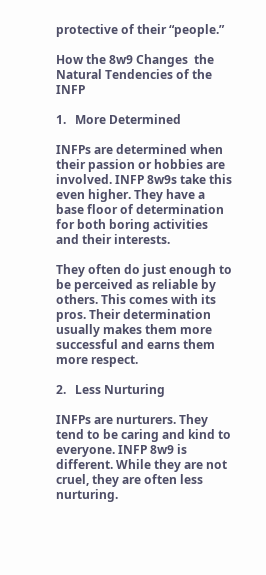protective of their “people.”

How the 8w9 Changes  the Natural Tendencies of the INFP

1.   More Determined

INFPs are determined when their passion or hobbies are involved. INFP 8w9s take this even higher. They have a base floor of determination for both boring activities and their interests.

They often do just enough to be perceived as reliable by others. This comes with its pros. Their determination usually makes them more successful and earns them more respect.

2.   Less Nurturing

INFPs are nurturers. They tend to be caring and kind to everyone. INFP 8w9 is different. While they are not cruel, they are often less nurturing.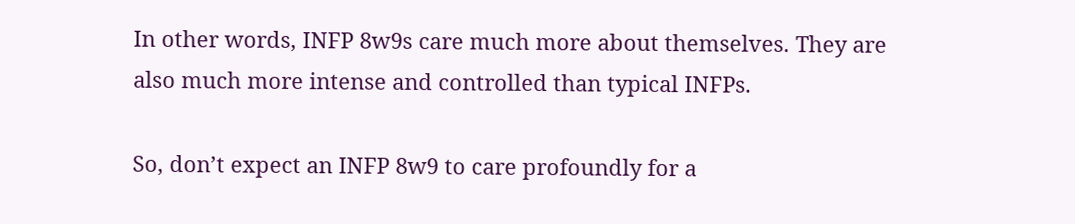In other words, INFP 8w9s care much more about themselves. They are also much more intense and controlled than typical INFPs.

So, don’t expect an INFP 8w9 to care profoundly for a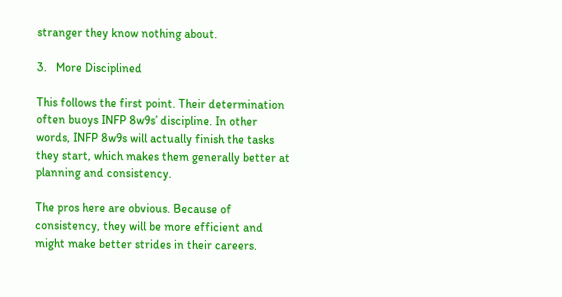stranger they know nothing about.

3.   More Disciplined

This follows the first point. Their determination often buoys INFP 8w9s’ discipline. In other words, INFP 8w9s will actually finish the tasks they start, which makes them generally better at planning and consistency.

The pros here are obvious. Because of consistency, they will be more efficient and might make better strides in their careers.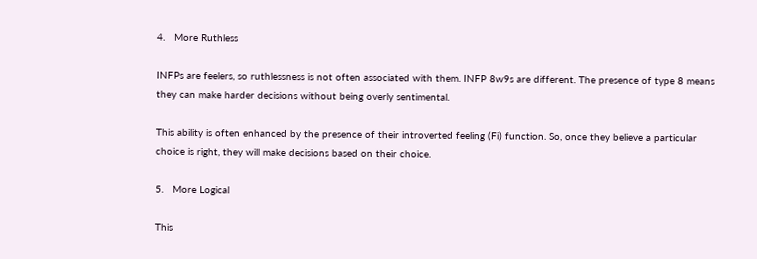4.   More Ruthless

INFPs are feelers, so ruthlessness is not often associated with them. INFP 8w9s are different. The presence of type 8 means they can make harder decisions without being overly sentimental.

This ability is often enhanced by the presence of their introverted feeling (Fi) function. So, once they believe a particular choice is right, they will make decisions based on their choice.

5.   More Logical

This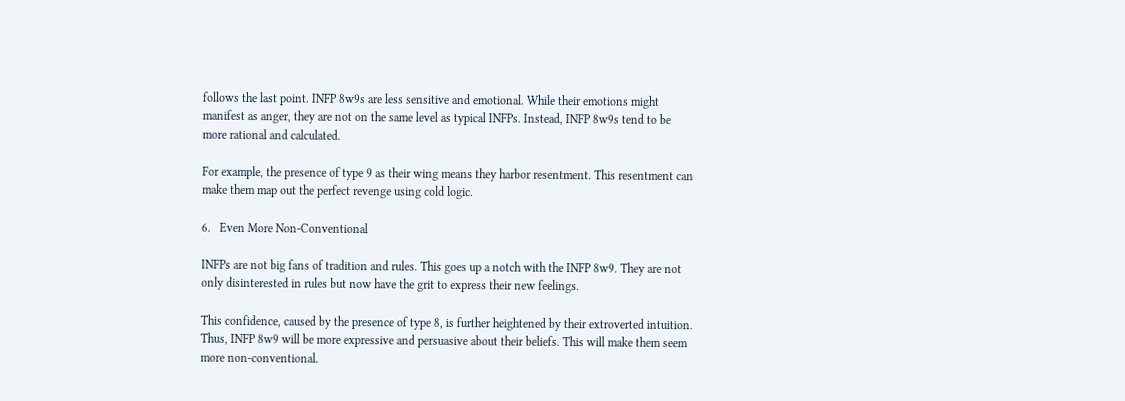follows the last point. INFP 8w9s are less sensitive and emotional. While their emotions might manifest as anger, they are not on the same level as typical INFPs. Instead, INFP 8w9s tend to be more rational and calculated.

For example, the presence of type 9 as their wing means they harbor resentment. This resentment can make them map out the perfect revenge using cold logic.

6.   Even More Non-Conventional

INFPs are not big fans of tradition and rules. This goes up a notch with the INFP 8w9. They are not only disinterested in rules but now have the grit to express their new feelings.

This confidence, caused by the presence of type 8, is further heightened by their extroverted intuition. Thus, INFP 8w9 will be more expressive and persuasive about their beliefs. This will make them seem more non-conventional.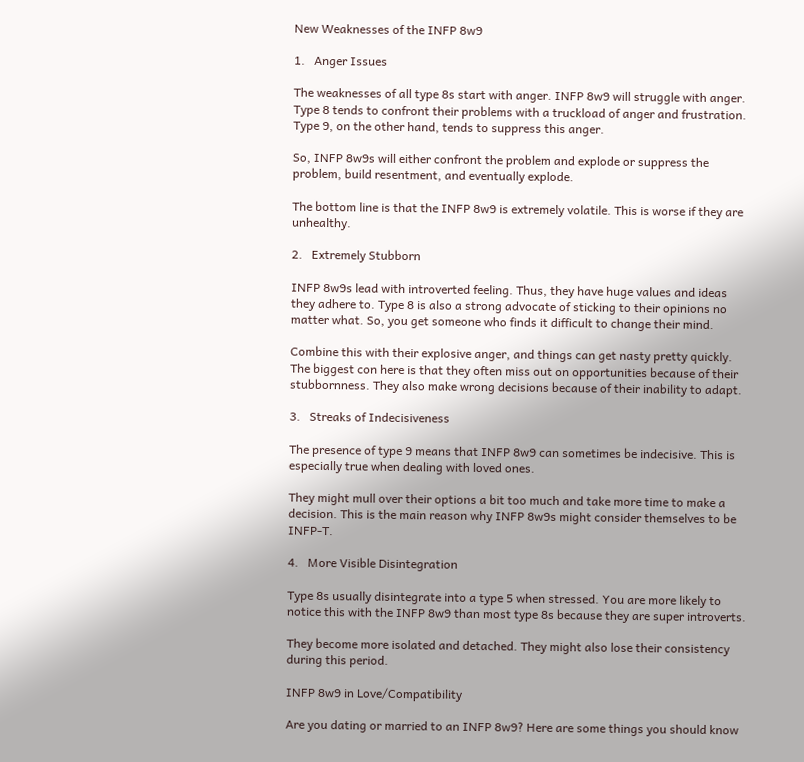New Weaknesses of the INFP 8w9

1.   Anger Issues

The weaknesses of all type 8s start with anger. INFP 8w9 will struggle with anger. Type 8 tends to confront their problems with a truckload of anger and frustration. Type 9, on the other hand, tends to suppress this anger.

So, INFP 8w9s will either confront the problem and explode or suppress the problem, build resentment, and eventually explode.

The bottom line is that the INFP 8w9 is extremely volatile. This is worse if they are unhealthy.

2.   Extremely Stubborn

INFP 8w9s lead with introverted feeling. Thus, they have huge values and ideas they adhere to. Type 8 is also a strong advocate of sticking to their opinions no matter what. So, you get someone who finds it difficult to change their mind.

Combine this with their explosive anger, and things can get nasty pretty quickly. The biggest con here is that they often miss out on opportunities because of their stubbornness. They also make wrong decisions because of their inability to adapt.

3.   Streaks of Indecisiveness

The presence of type 9 means that INFP 8w9 can sometimes be indecisive. This is especially true when dealing with loved ones.

They might mull over their options a bit too much and take more time to make a decision. This is the main reason why INFP 8w9s might consider themselves to be INFP-T.

4.   More Visible Disintegration

Type 8s usually disintegrate into a type 5 when stressed. You are more likely to notice this with the INFP 8w9 than most type 8s because they are super introverts.

They become more isolated and detached. They might also lose their consistency during this period.

INFP 8w9 in Love/Compatibility

Are you dating or married to an INFP 8w9? Here are some things you should know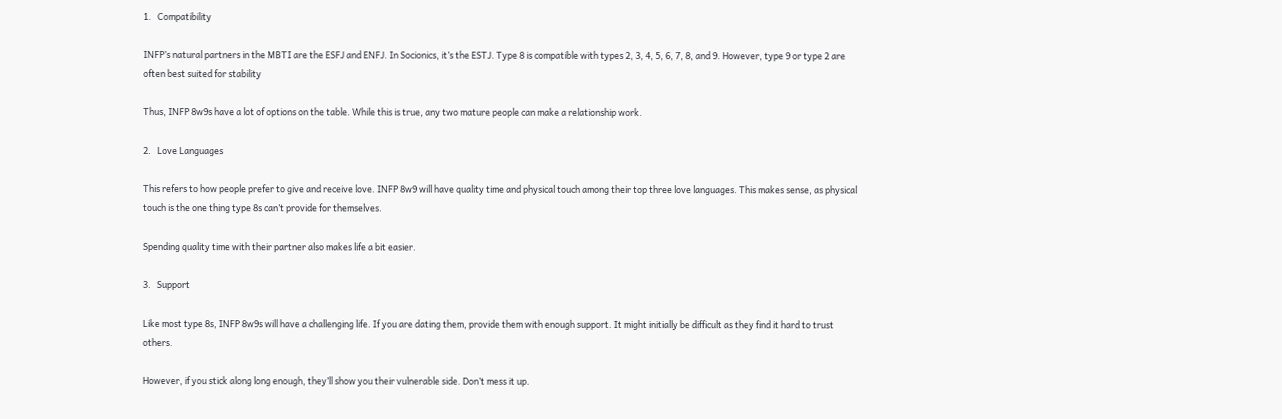1.   Compatibility

INFP’s natural partners in the MBTI are the ESFJ and ENFJ. In Socionics, it’s the ESTJ. Type 8 is compatible with types 2, 3, 4, 5, 6, 7, 8, and 9. However, type 9 or type 2 are often best suited for stability

Thus, INFP 8w9s have a lot of options on the table. While this is true, any two mature people can make a relationship work.

2.   Love Languages

This refers to how people prefer to give and receive love. INFP 8w9 will have quality time and physical touch among their top three love languages. This makes sense, as physical touch is the one thing type 8s can’t provide for themselves.

Spending quality time with their partner also makes life a bit easier.

3.   Support

Like most type 8s, INFP 8w9s will have a challenging life. If you are dating them, provide them with enough support. It might initially be difficult as they find it hard to trust others.

However, if you stick along long enough, they’ll show you their vulnerable side. Don’t mess it up.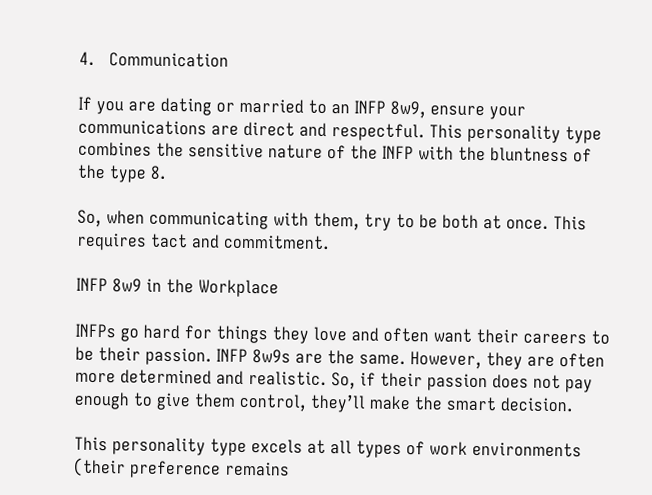4.   Communication

If you are dating or married to an INFP 8w9, ensure your communications are direct and respectful. This personality type combines the sensitive nature of the INFP with the bluntness of the type 8.

So, when communicating with them, try to be both at once. This requires tact and commitment.

INFP 8w9 in the Workplace

INFPs go hard for things they love and often want their careers to be their passion. INFP 8w9s are the same. However, they are often more determined and realistic. So, if their passion does not pay enough to give them control, they’ll make the smart decision.

This personality type excels at all types of work environments (their preference remains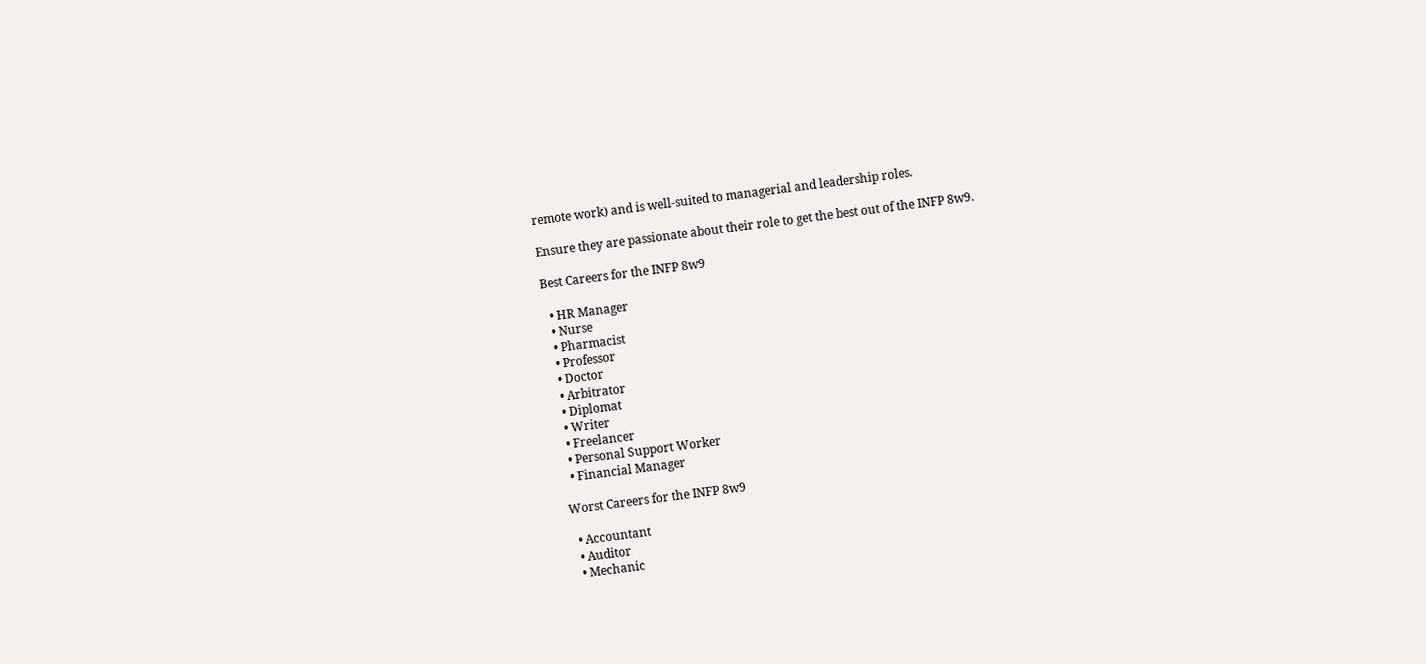remote work) and is well-suited to managerial and leadership roles.

Ensure they are passionate about their role to get the best out of the INFP 8w9.

Best Careers for the INFP 8w9

  • HR Manager
  • Nurse
  • Pharmacist
  • Professor
  • Doctor
  • Arbitrator
  • Diplomat
  • Writer
  • Freelancer
  • Personal Support Worker
  • Financial Manager

Worst Careers for the INFP 8w9

  • Accountant
  • Auditor
  • Mechanic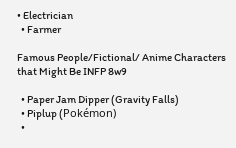• Electrician
  • Farmer

Famous People/Fictional/ Anime Characters that Might Be INFP 8w9

  • Paper Jam Dipper (Gravity Falls)
  • Piplup (Pokémon)
  •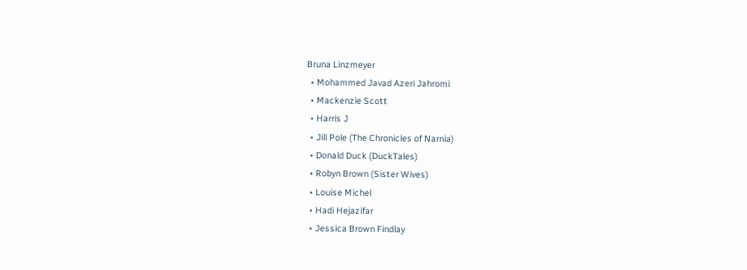Bruna Linzmeyer
  • Mohammed Javad Azeri Jahromi
  • Mackenzie Scott
  • Harris J
  • Jill Pole (The Chronicles of Narnia)
  • Donald Duck (DuckTales)
  • Robyn Brown (Sister Wives)
  • Louise Michel
  • Hadi Hejazifar
  • Jessica Brown Findlay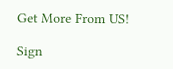Get More From US!

Sign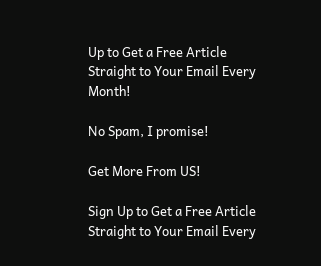Up to Get a Free Article Straight to Your Email Every Month!

No Spam, I promise!

Get More From US!

Sign Up to Get a Free Article Straight to Your Email Every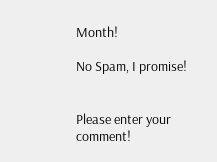Month!

No Spam, I promise!


Please enter your comment!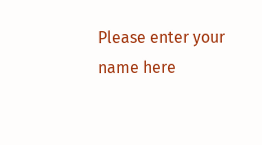Please enter your name here